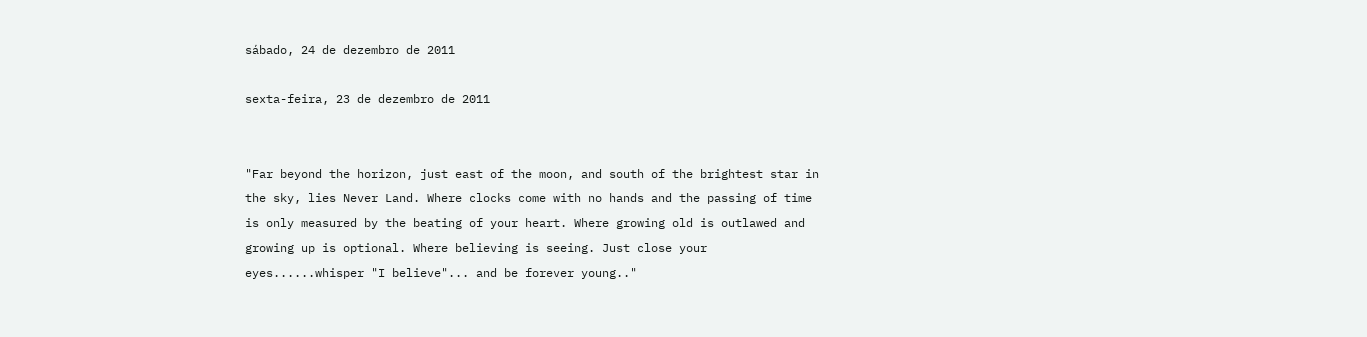sábado, 24 de dezembro de 2011

sexta-feira, 23 de dezembro de 2011


"Far beyond the horizon, just east of the moon, and south of the brightest star in the sky, lies Never Land. Where clocks come with no hands and the passing of time is only measured by the beating of your heart. Where growing old is outlawed and growing up is optional. Where believing is seeing. Just close your eyes......whisper "I believe"... and be forever young.."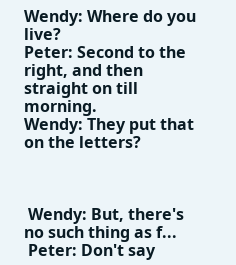Wendy: Where do you live?
Peter: Second to the right, and then straight on till morning.
Wendy: They put that on the letters?



 Wendy: But, there's no such thing as f...
 Peter: Don't say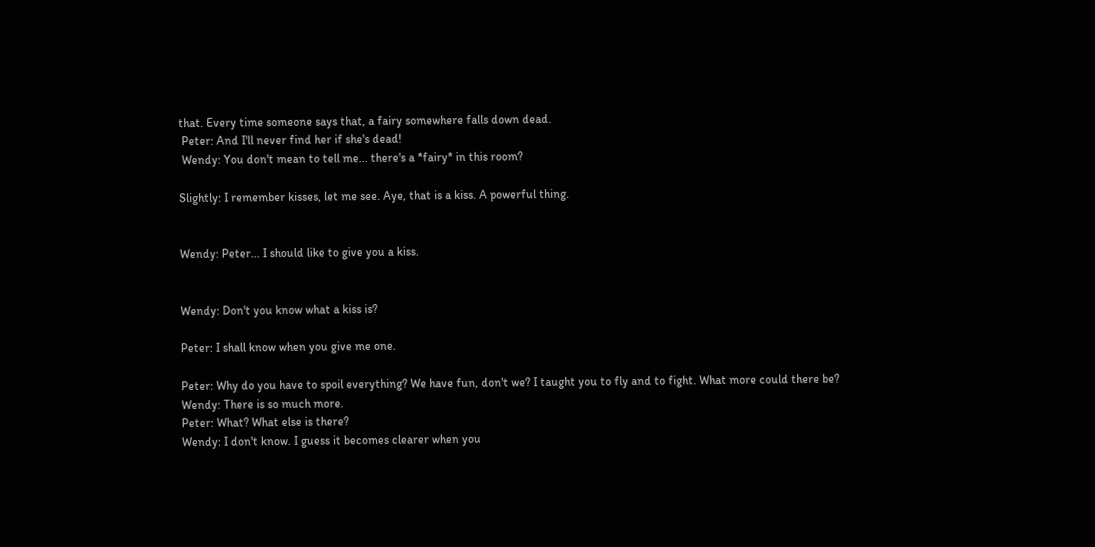that. Every time someone says that, a fairy somewhere falls down dead.
 Peter: And I'll never find her if she's dead!
 Wendy: You don't mean to tell me... there's a *fairy* in this room?

Slightly: I remember kisses, let me see. Aye, that is a kiss. A powerful thing.


Wendy: Peter... I should like to give you a kiss.


Wendy: Don't you know what a kiss is?

Peter: I shall know when you give me one.

Peter: Why do you have to spoil everything? We have fun, don't we? I taught you to fly and to fight. What more could there be?
Wendy: There is so much more.
Peter: What? What else is there?
Wendy: I don't know. I guess it becomes clearer when you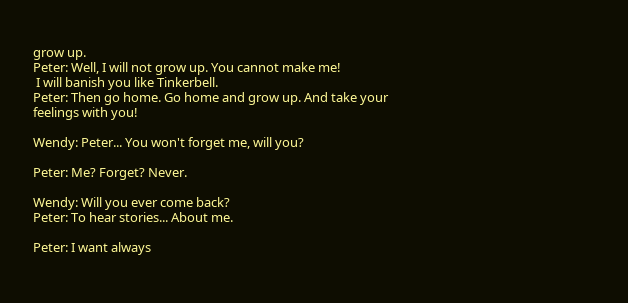grow up.
Peter: Well, I will not grow up. You cannot make me!
 I will banish you like Tinkerbell.
Peter: Then go home. Go home and grow up. And take your feelings with you!

Wendy: Peter... You won't forget me, will you?

Peter: Me? Forget? Never.

Wendy: Will you ever come back?
Peter: To hear stories... About me.

Peter: I want always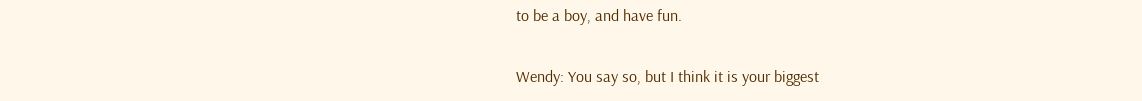to be a boy, and have fun.

Wendy: You say so, but I think it is your biggest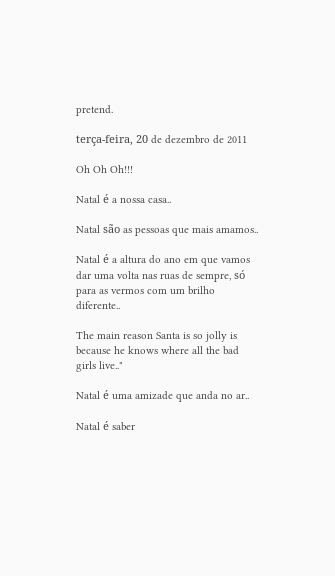pretend.

terça-feira, 20 de dezembro de 2011

Oh Oh Oh!!!

Natal é a nossa casa..

Natal são as pessoas que mais amamos..

Natal é a altura do ano em que vamos dar uma volta nas ruas de sempre, só para as vermos com um brilho diferente..

The main reason Santa is so jolly is because he knows where all the bad girls live.."

Natal é uma amizade que anda no ar..

Natal é saber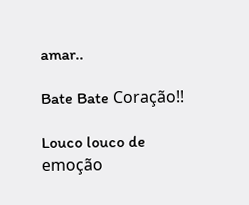amar..

Bate Bate Coração!!

Louco louco de emoção